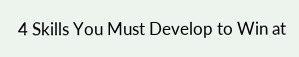4 Skills You Must Develop to Win at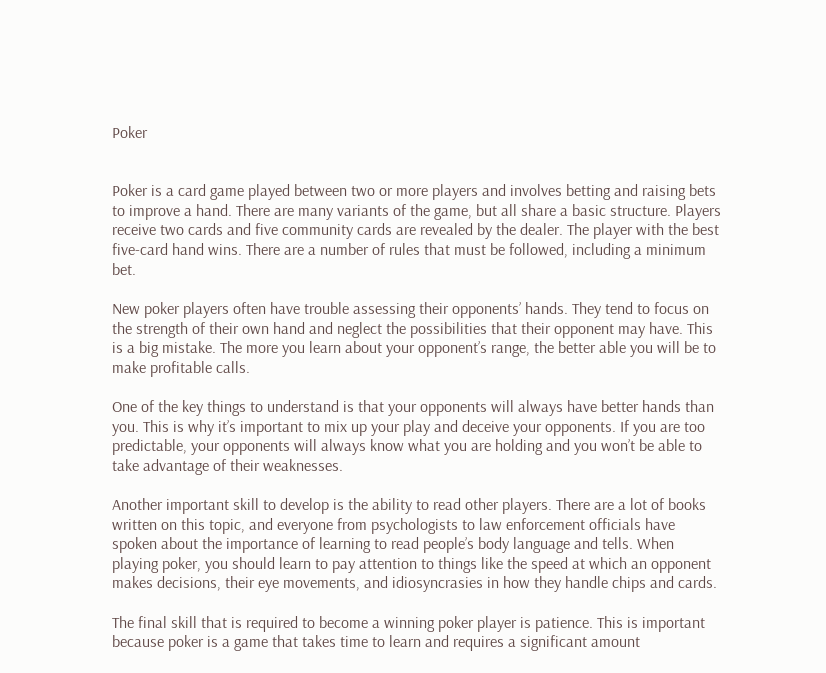Poker


Poker is a card game played between two or more players and involves betting and raising bets to improve a hand. There are many variants of the game, but all share a basic structure. Players receive two cards and five community cards are revealed by the dealer. The player with the best five-card hand wins. There are a number of rules that must be followed, including a minimum bet.

New poker players often have trouble assessing their opponents’ hands. They tend to focus on the strength of their own hand and neglect the possibilities that their opponent may have. This is a big mistake. The more you learn about your opponent’s range, the better able you will be to make profitable calls.

One of the key things to understand is that your opponents will always have better hands than you. This is why it’s important to mix up your play and deceive your opponents. If you are too predictable, your opponents will always know what you are holding and you won’t be able to take advantage of their weaknesses.

Another important skill to develop is the ability to read other players. There are a lot of books written on this topic, and everyone from psychologists to law enforcement officials have spoken about the importance of learning to read people’s body language and tells. When playing poker, you should learn to pay attention to things like the speed at which an opponent makes decisions, their eye movements, and idiosyncrasies in how they handle chips and cards.

The final skill that is required to become a winning poker player is patience. This is important because poker is a game that takes time to learn and requires a significant amount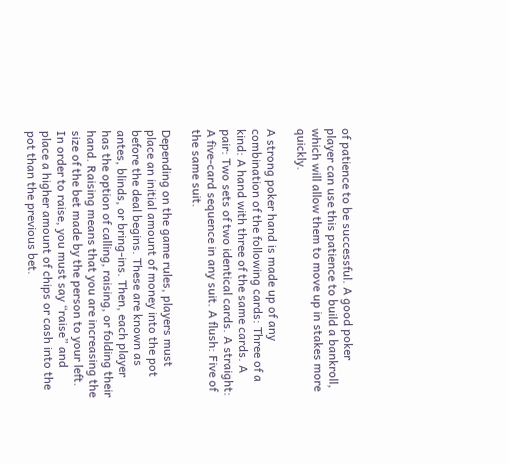of patience to be successful. A good poker player can use this patience to build a bankroll, which will allow them to move up in stakes more quickly.

A strong poker hand is made up of any combination of the following cards: Three of a kind: A hand with three of the same cards. A pair: Two sets of two identical cards. A straight: A five-card sequence in any suit. A flush: Five of the same suit.

Depending on the game rules, players must place an initial amount of money into the pot before the deal begins. These are known as antes, blinds, or bring-ins. Then, each player has the option of calling, raising, or folding their hand. Raising means that you are increasing the size of the bet made by the person to your left. In order to raise, you must say “raise” and place a higher amount of chips or cash into the pot than the previous bet.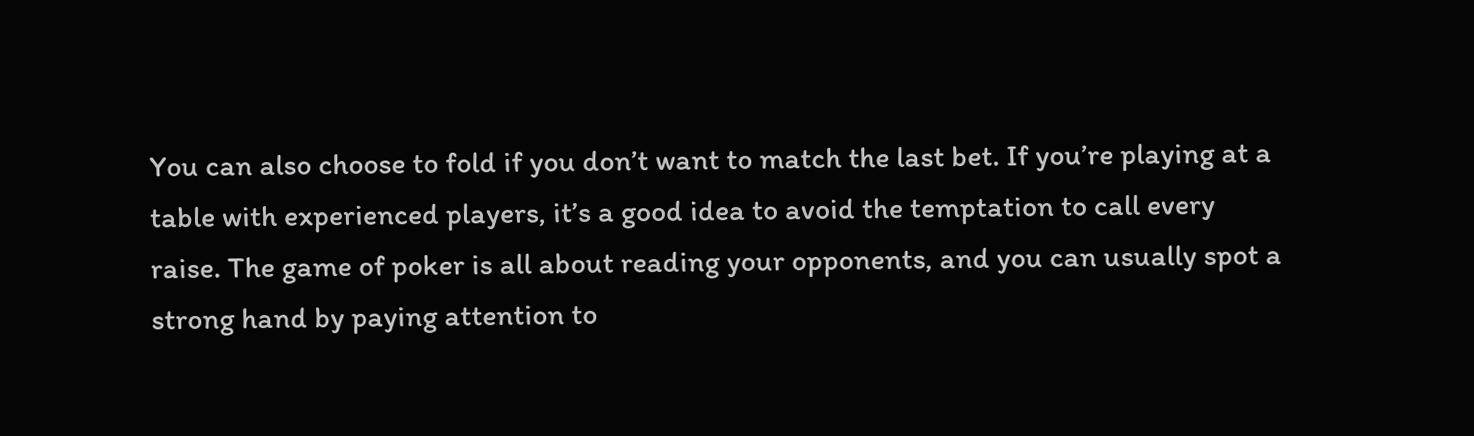You can also choose to fold if you don’t want to match the last bet. If you’re playing at a table with experienced players, it’s a good idea to avoid the temptation to call every raise. The game of poker is all about reading your opponents, and you can usually spot a strong hand by paying attention to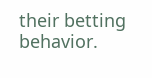their betting behavior.